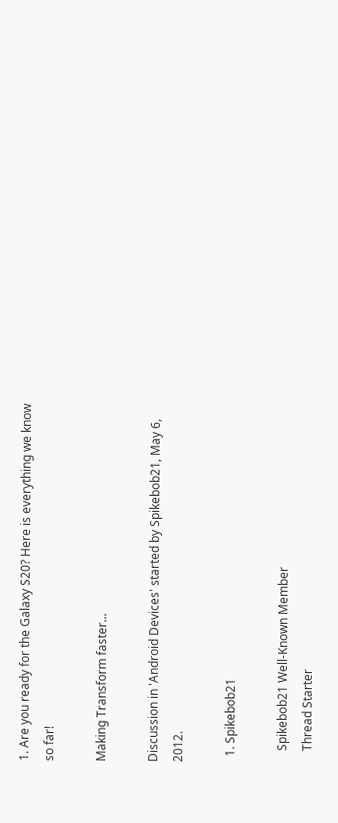1. Are you ready for the Galaxy S20? Here is everything we know so far!

Making Transform faster...

Discussion in 'Android Devices' started by Spikebob21, May 6, 2012.

  1. Spikebob21

    Spikebob21 Well-Known Member
    Thread Starter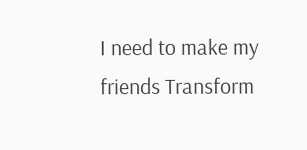I need to make my friends Transform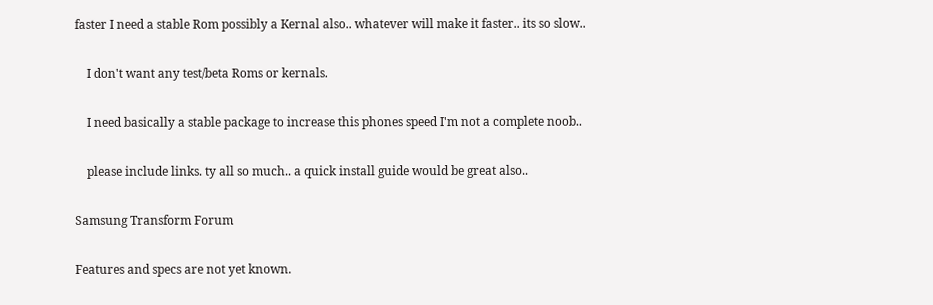faster I need a stable Rom possibly a Kernal also.. whatever will make it faster.. its so slow..

    I don't want any test/beta Roms or kernals.

    I need basically a stable package to increase this phones speed I'm not a complete noob..

    please include links. ty all so much.. a quick install guide would be great also..

Samsung Transform Forum

Features and specs are not yet known.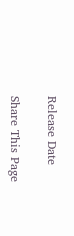Release Date

Share This Page